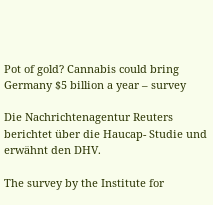Pot of gold? Cannabis could bring Germany $5 billion a year – survey

Die Nachrichtenagentur Reuters berichtet über die Haucap- Studie und erwähnt den DHV.

The survey by the Institute for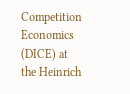Competition Economics (DICE) at the Heinrich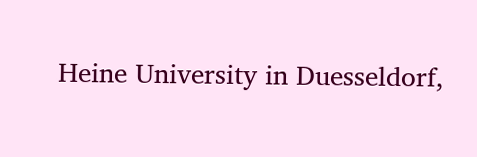Heine University in Duesseldorf,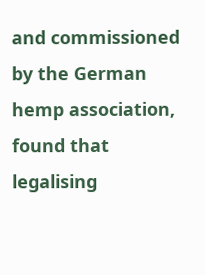and commissioned by the German hemp association, found that legalising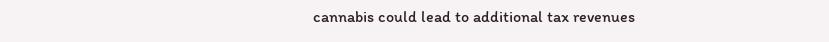cannabis could lead to additional tax revenues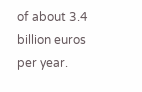of about 3.4 billion euros per year.